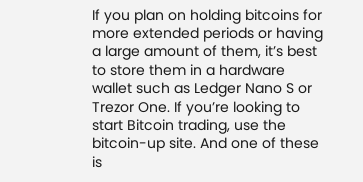If you plan on holding bitcoins for more extended periods or having a large amount of them, it’s best to store them in a hardware wallet such as Ledger Nano S or Trezor One. If you’re looking to start Bitcoin trading, use the bitcoin-up site. And one of these is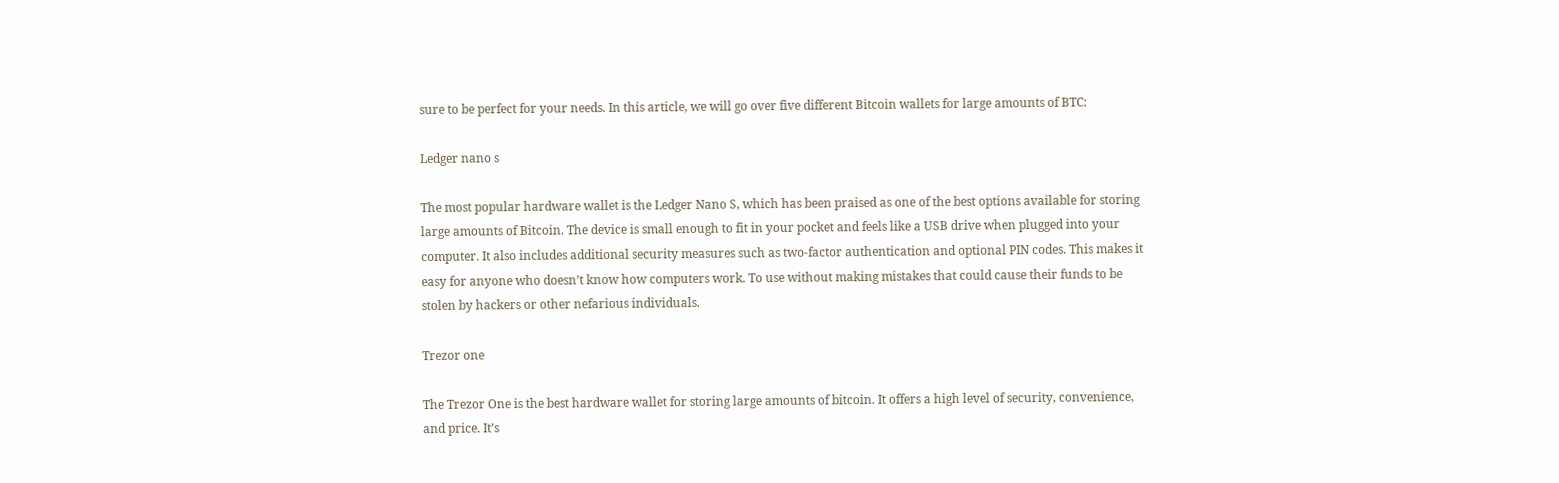sure to be perfect for your needs. In this article, we will go over five different Bitcoin wallets for large amounts of BTC:

Ledger nano s

The most popular hardware wallet is the Ledger Nano S, which has been praised as one of the best options available for storing large amounts of Bitcoin. The device is small enough to fit in your pocket and feels like a USB drive when plugged into your computer. It also includes additional security measures such as two-factor authentication and optional PIN codes. This makes it easy for anyone who doesn’t know how computers work. To use without making mistakes that could cause their funds to be stolen by hackers or other nefarious individuals.

Trezor one

The Trezor One is the best hardware wallet for storing large amounts of bitcoin. It offers a high level of security, convenience, and price. It’s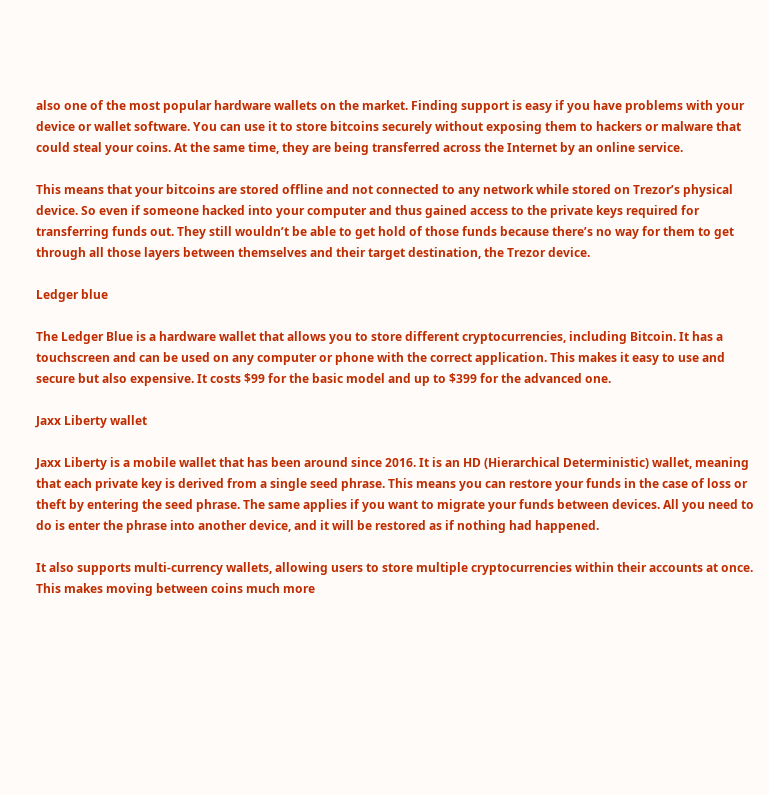also one of the most popular hardware wallets on the market. Finding support is easy if you have problems with your device or wallet software. You can use it to store bitcoins securely without exposing them to hackers or malware that could steal your coins. At the same time, they are being transferred across the Internet by an online service.

This means that your bitcoins are stored offline and not connected to any network while stored on Trezor’s physical device. So even if someone hacked into your computer and thus gained access to the private keys required for transferring funds out. They still wouldn’t be able to get hold of those funds because there’s no way for them to get through all those layers between themselves and their target destination, the Trezor device.

Ledger blue

The Ledger Blue is a hardware wallet that allows you to store different cryptocurrencies, including Bitcoin. It has a touchscreen and can be used on any computer or phone with the correct application. This makes it easy to use and secure but also expensive. It costs $99 for the basic model and up to $399 for the advanced one.

Jaxx Liberty wallet

Jaxx Liberty is a mobile wallet that has been around since 2016. It is an HD (Hierarchical Deterministic) wallet, meaning that each private key is derived from a single seed phrase. This means you can restore your funds in the case of loss or theft by entering the seed phrase. The same applies if you want to migrate your funds between devices. All you need to do is enter the phrase into another device, and it will be restored as if nothing had happened.

It also supports multi-currency wallets, allowing users to store multiple cryptocurrencies within their accounts at once. This makes moving between coins much more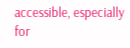accessible, especially for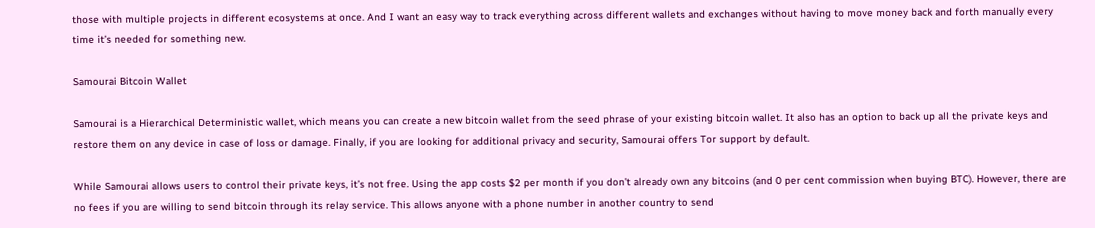those with multiple projects in different ecosystems at once. And I want an easy way to track everything across different wallets and exchanges without having to move money back and forth manually every time it’s needed for something new.

Samourai Bitcoin Wallet

Samourai is a Hierarchical Deterministic wallet, which means you can create a new bitcoin wallet from the seed phrase of your existing bitcoin wallet. It also has an option to back up all the private keys and restore them on any device in case of loss or damage. Finally, if you are looking for additional privacy and security, Samourai offers Tor support by default.

While Samourai allows users to control their private keys, it’s not free. Using the app costs $2 per month if you don’t already own any bitcoins (and 0 per cent commission when buying BTC). However, there are no fees if you are willing to send bitcoin through its relay service. This allows anyone with a phone number in another country to send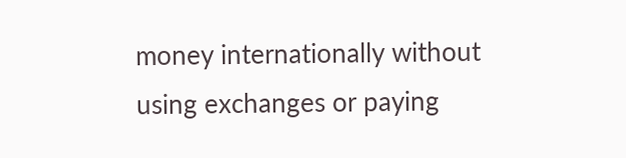money internationally without using exchanges or paying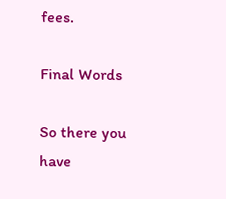fees.

Final Words

So there you have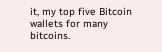it, my top five Bitcoin wallets for many bitcoins.